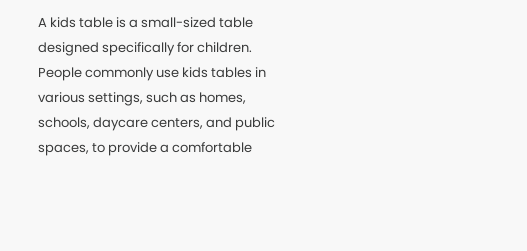A kids table is a small-sized table designed specifically for children. People commonly use kids tables in various settings, such as homes, schools, daycare centers, and public spaces, to provide a comfortable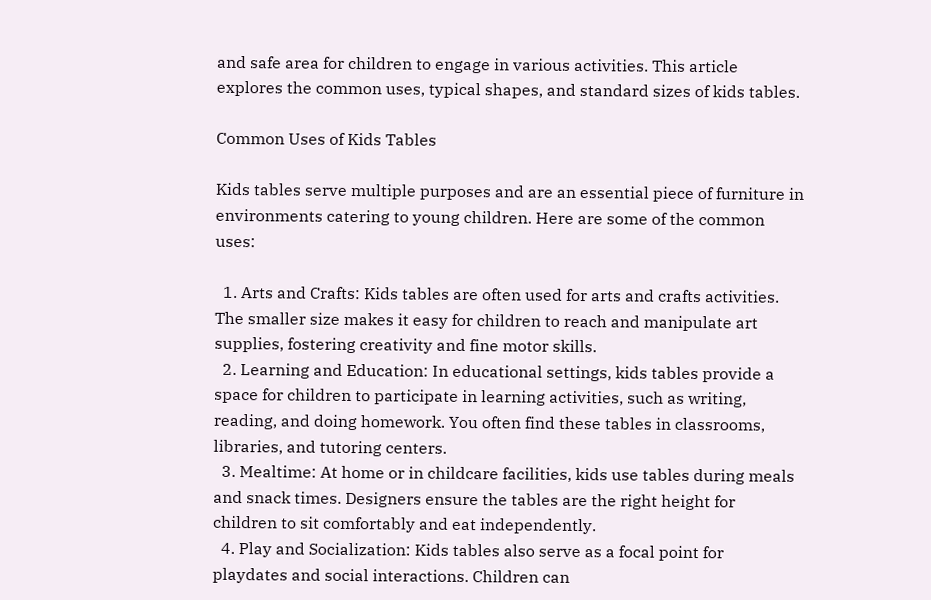and safe area for children to engage in various activities. This article explores the common uses, typical shapes, and standard sizes of kids tables.

Common Uses of Kids Tables

Kids tables serve multiple purposes and are an essential piece of furniture in environments catering to young children. Here are some of the common uses:

  1. Arts and Crafts: Kids tables are often used for arts and crafts activities. The smaller size makes it easy for children to reach and manipulate art supplies, fostering creativity and fine motor skills.
  2. Learning and Education: In educational settings, kids tables provide a space for children to participate in learning activities, such as writing, reading, and doing homework. You often find these tables in classrooms, libraries, and tutoring centers.
  3. Mealtime: At home or in childcare facilities, kids use tables during meals and snack times. Designers ensure the tables are the right height for children to sit comfortably and eat independently.
  4. Play and Socialization: Kids tables also serve as a focal point for playdates and social interactions. Children can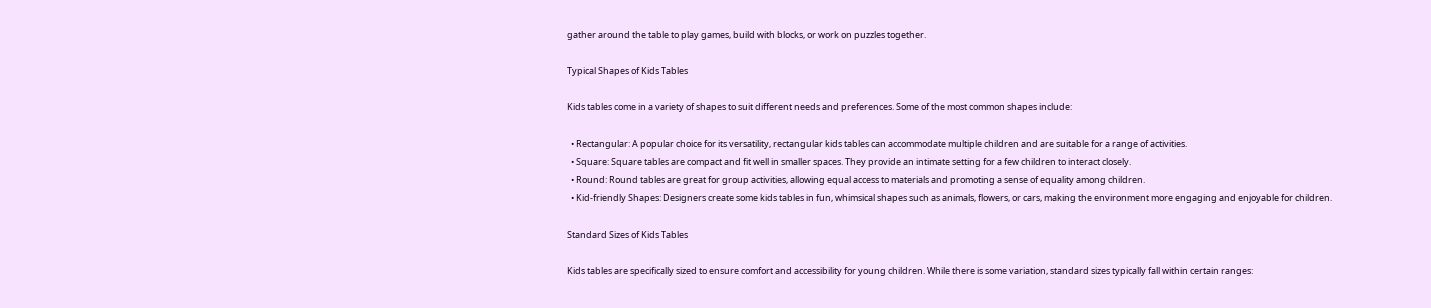gather around the table to play games, build with blocks, or work on puzzles together.

Typical Shapes of Kids Tables

Kids tables come in a variety of shapes to suit different needs and preferences. Some of the most common shapes include:

  • Rectangular: A popular choice for its versatility, rectangular kids tables can accommodate multiple children and are suitable for a range of activities.
  • Square: Square tables are compact and fit well in smaller spaces. They provide an intimate setting for a few children to interact closely.
  • Round: Round tables are great for group activities, allowing equal access to materials and promoting a sense of equality among children.
  • Kid-friendly Shapes: Designers create some kids tables in fun, whimsical shapes such as animals, flowers, or cars, making the environment more engaging and enjoyable for children.

Standard Sizes of Kids Tables

Kids tables are specifically sized to ensure comfort and accessibility for young children. While there is some variation, standard sizes typically fall within certain ranges: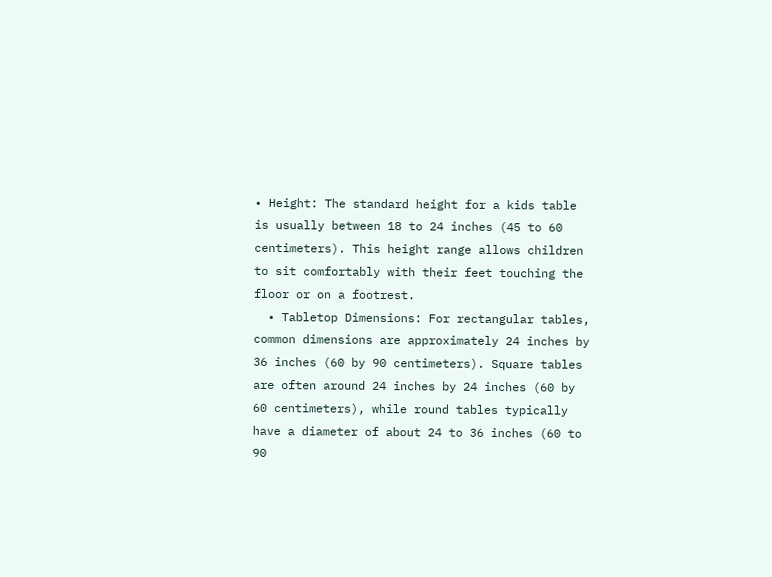• Height: The standard height for a kids table is usually between 18 to 24 inches (45 to 60 centimeters). This height range allows children to sit comfortably with their feet touching the floor or on a footrest.
  • Tabletop Dimensions: For rectangular tables, common dimensions are approximately 24 inches by 36 inches (60 by 90 centimeters). Square tables are often around 24 inches by 24 inches (60 by 60 centimeters), while round tables typically have a diameter of about 24 to 36 inches (60 to 90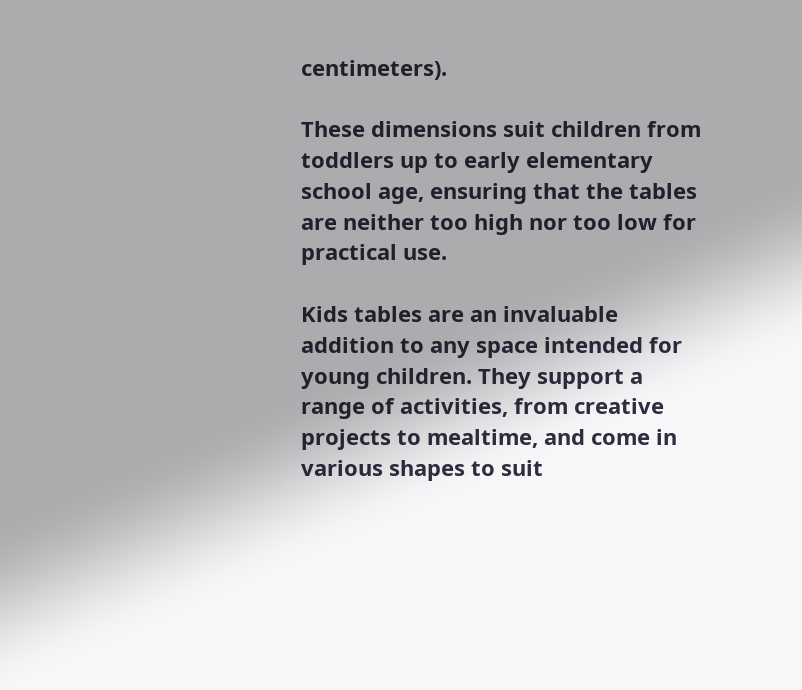centimeters).

These dimensions suit children from toddlers up to early elementary school age, ensuring that the tables are neither too high nor too low for practical use.

Kids tables are an invaluable addition to any space intended for young children. They support a range of activities, from creative projects to mealtime, and come in various shapes to suit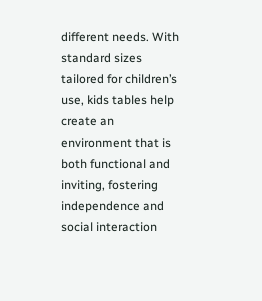different needs. With standard sizes tailored for children’s use, kids tables help create an environment that is both functional and inviting, fostering independence and social interaction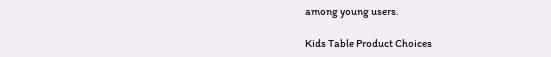among young users.

Kids Table Product Choices